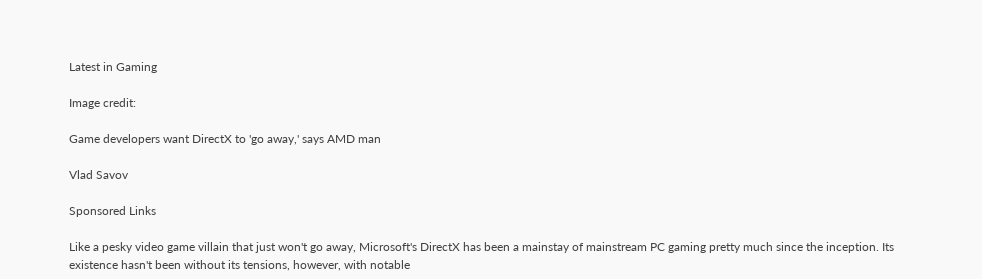Latest in Gaming

Image credit:

Game developers want DirectX to 'go away,' says AMD man

Vlad Savov

Sponsored Links

Like a pesky video game villain that just won't go away, Microsoft's DirectX has been a mainstay of mainstream PC gaming pretty much since the inception. Its existence hasn't been without its tensions, however, with notable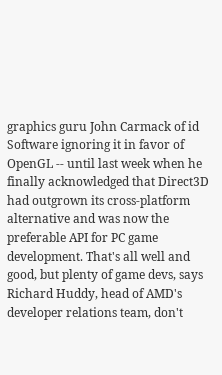graphics guru John Carmack of id Software ignoring it in favor of OpenGL -- until last week when he finally acknowledged that Direct3D had outgrown its cross-platform alternative and was now the preferable API for PC game development. That's all well and good, but plenty of game devs, says Richard Huddy, head of AMD's developer relations team, don't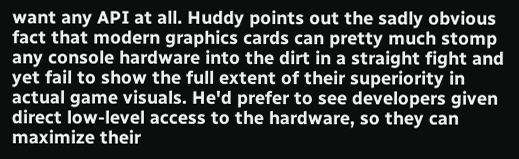want any API at all. Huddy points out the sadly obvious fact that modern graphics cards can pretty much stomp any console hardware into the dirt in a straight fight and yet fail to show the full extent of their superiority in actual game visuals. He'd prefer to see developers given direct low-level access to the hardware, so they can maximize their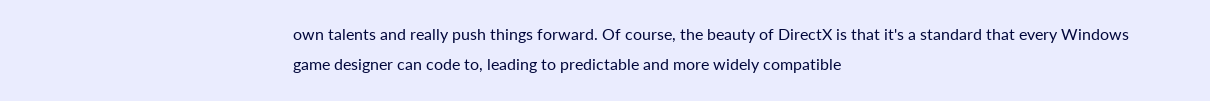own talents and really push things forward. Of course, the beauty of DirectX is that it's a standard that every Windows game designer can code to, leading to predictable and more widely compatible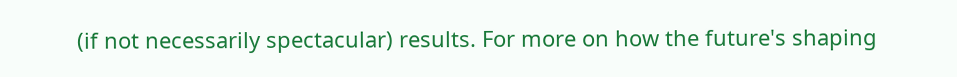(if not necessarily spectacular) results. For more on how the future's shaping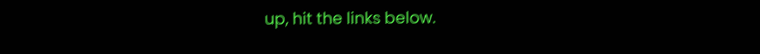up, hit the links below.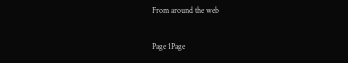From around the web

Page 1Page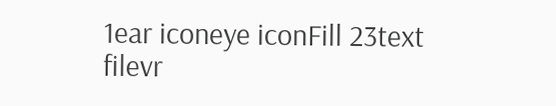1ear iconeye iconFill 23text filevr